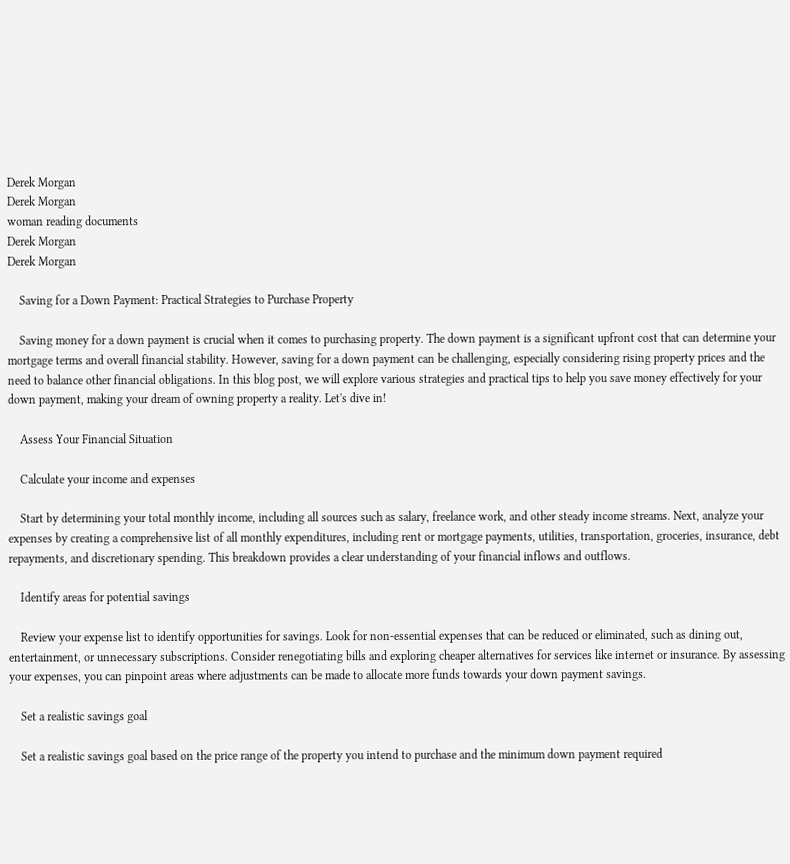Derek Morgan
Derek Morgan
woman reading documents
Derek Morgan
Derek Morgan

    Saving for a Down Payment: Practical Strategies to Purchase Property

    Saving money for a down payment is crucial when it comes to purchasing property. The down payment is a significant upfront cost that can determine your mortgage terms and overall financial stability. However, saving for a down payment can be challenging, especially considering rising property prices and the need to balance other financial obligations. In this blog post, we will explore various strategies and practical tips to help you save money effectively for your down payment, making your dream of owning property a reality. Let's dive in!

    Assess Your Financial Situation

    Calculate your income and expenses

    Start by determining your total monthly income, including all sources such as salary, freelance work, and other steady income streams. Next, analyze your expenses by creating a comprehensive list of all monthly expenditures, including rent or mortgage payments, utilities, transportation, groceries, insurance, debt repayments, and discretionary spending. This breakdown provides a clear understanding of your financial inflows and outflows.

    Identify areas for potential savings

    Review your expense list to identify opportunities for savings. Look for non-essential expenses that can be reduced or eliminated, such as dining out, entertainment, or unnecessary subscriptions. Consider renegotiating bills and exploring cheaper alternatives for services like internet or insurance. By assessing your expenses, you can pinpoint areas where adjustments can be made to allocate more funds towards your down payment savings.

    Set a realistic savings goal

    Set a realistic savings goal based on the price range of the property you intend to purchase and the minimum down payment required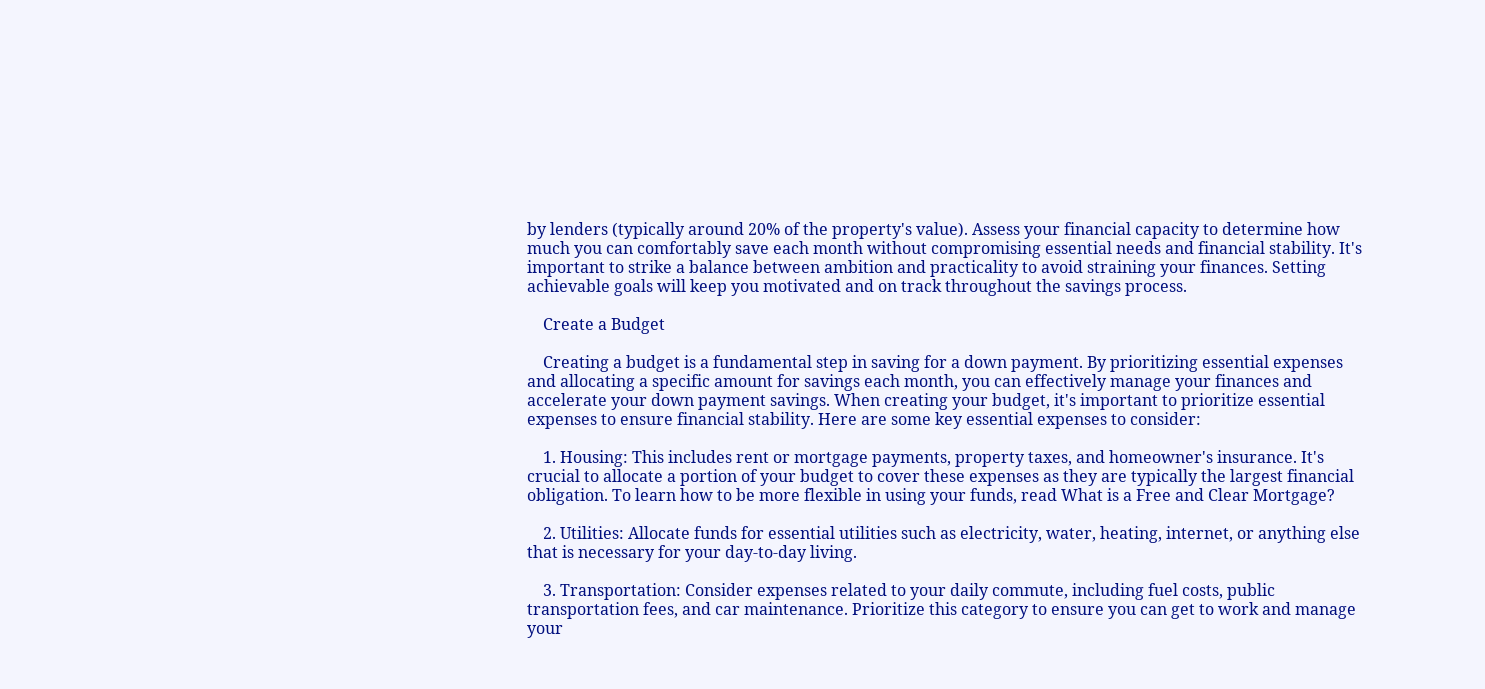by lenders (typically around 20% of the property's value). Assess your financial capacity to determine how much you can comfortably save each month without compromising essential needs and financial stability. It's important to strike a balance between ambition and practicality to avoid straining your finances. Setting achievable goals will keep you motivated and on track throughout the savings process.

    Create a Budget

    Creating a budget is a fundamental step in saving for a down payment. By prioritizing essential expenses and allocating a specific amount for savings each month, you can effectively manage your finances and accelerate your down payment savings. When creating your budget, it's important to prioritize essential expenses to ensure financial stability. Here are some key essential expenses to consider:

    1. Housing: This includes rent or mortgage payments, property taxes, and homeowner's insurance. It's crucial to allocate a portion of your budget to cover these expenses as they are typically the largest financial obligation. To learn how to be more flexible in using your funds, read What is a Free and Clear Mortgage?

    2. Utilities: Allocate funds for essential utilities such as electricity, water, heating, internet, or anything else that is necessary for your day-to-day living.

    3. Transportation: Consider expenses related to your daily commute, including fuel costs, public transportation fees, and car maintenance. Prioritize this category to ensure you can get to work and manage your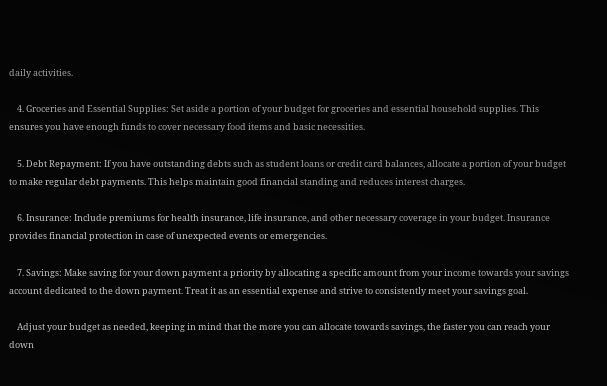daily activities.

    4. Groceries and Essential Supplies: Set aside a portion of your budget for groceries and essential household supplies. This ensures you have enough funds to cover necessary food items and basic necessities.

    5. Debt Repayment: If you have outstanding debts such as student loans or credit card balances, allocate a portion of your budget to make regular debt payments. This helps maintain good financial standing and reduces interest charges.

    6. Insurance: Include premiums for health insurance, life insurance, and other necessary coverage in your budget. Insurance provides financial protection in case of unexpected events or emergencies.

    7. Savings: Make saving for your down payment a priority by allocating a specific amount from your income towards your savings account dedicated to the down payment. Treat it as an essential expense and strive to consistently meet your savings goal.

    Adjust your budget as needed, keeping in mind that the more you can allocate towards savings, the faster you can reach your down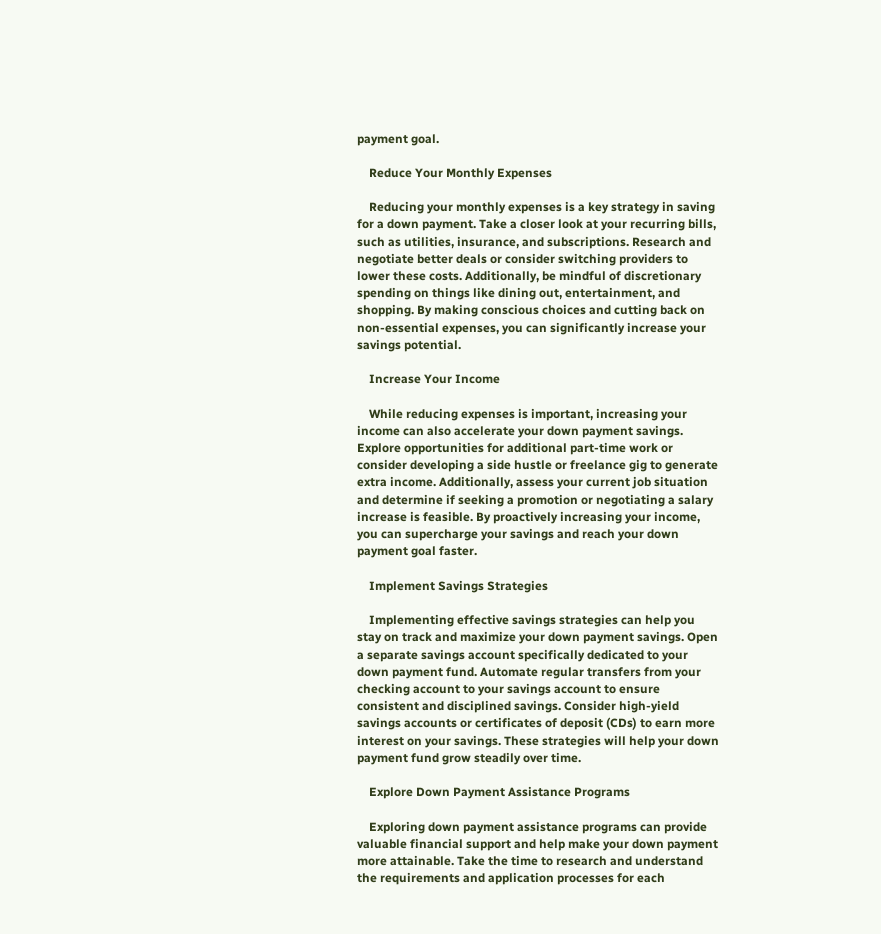payment goal.

    Reduce Your Monthly Expenses

    Reducing your monthly expenses is a key strategy in saving for a down payment. Take a closer look at your recurring bills, such as utilities, insurance, and subscriptions. Research and negotiate better deals or consider switching providers to lower these costs. Additionally, be mindful of discretionary spending on things like dining out, entertainment, and shopping. By making conscious choices and cutting back on non-essential expenses, you can significantly increase your savings potential.

    Increase Your Income

    While reducing expenses is important, increasing your income can also accelerate your down payment savings. Explore opportunities for additional part-time work or consider developing a side hustle or freelance gig to generate extra income. Additionally, assess your current job situation and determine if seeking a promotion or negotiating a salary increase is feasible. By proactively increasing your income, you can supercharge your savings and reach your down payment goal faster.

    Implement Savings Strategies

    Implementing effective savings strategies can help you stay on track and maximize your down payment savings. Open a separate savings account specifically dedicated to your down payment fund. Automate regular transfers from your checking account to your savings account to ensure consistent and disciplined savings. Consider high-yield savings accounts or certificates of deposit (CDs) to earn more interest on your savings. These strategies will help your down payment fund grow steadily over time.

    Explore Down Payment Assistance Programs

    Exploring down payment assistance programs can provide valuable financial support and help make your down payment more attainable. Take the time to research and understand the requirements and application processes for each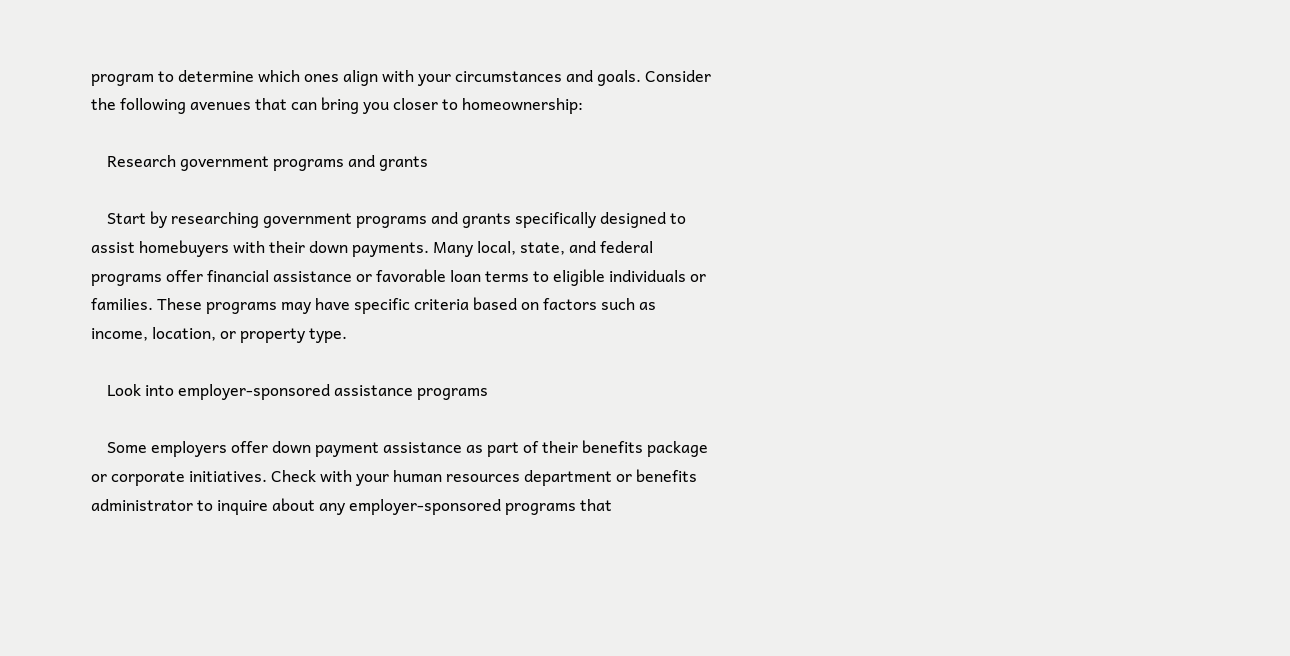program to determine which ones align with your circumstances and goals. Consider the following avenues that can bring you closer to homeownership:

    Research government programs and grants

    Start by researching government programs and grants specifically designed to assist homebuyers with their down payments. Many local, state, and federal programs offer financial assistance or favorable loan terms to eligible individuals or families. These programs may have specific criteria based on factors such as income, location, or property type.

    Look into employer-sponsored assistance programs

    Some employers offer down payment assistance as part of their benefits package or corporate initiatives. Check with your human resources department or benefits administrator to inquire about any employer-sponsored programs that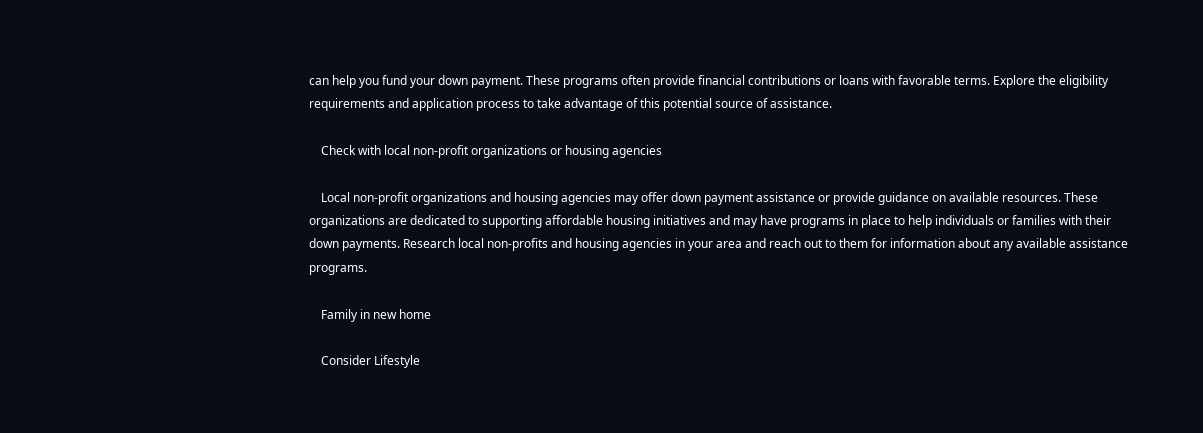can help you fund your down payment. These programs often provide financial contributions or loans with favorable terms. Explore the eligibility requirements and application process to take advantage of this potential source of assistance.

    Check with local non-profit organizations or housing agencies

    Local non-profit organizations and housing agencies may offer down payment assistance or provide guidance on available resources. These organizations are dedicated to supporting affordable housing initiatives and may have programs in place to help individuals or families with their down payments. Research local non-profits and housing agencies in your area and reach out to them for information about any available assistance programs.

    Family in new home

    Consider Lifestyle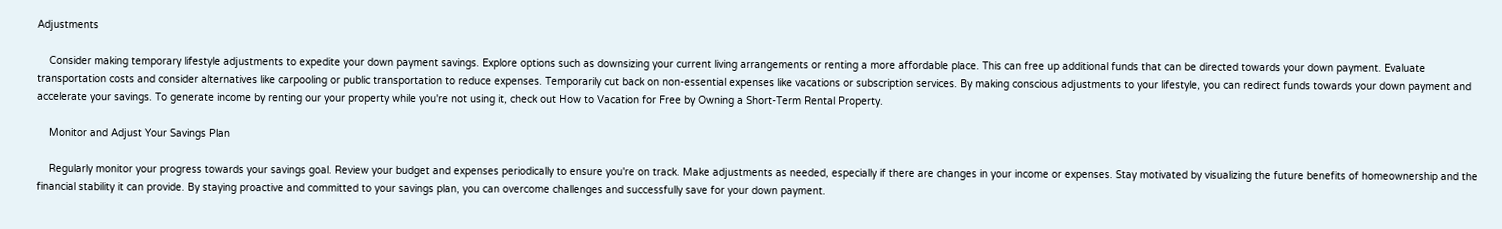Adjustments

    Consider making temporary lifestyle adjustments to expedite your down payment savings. Explore options such as downsizing your current living arrangements or renting a more affordable place. This can free up additional funds that can be directed towards your down payment. Evaluate transportation costs and consider alternatives like carpooling or public transportation to reduce expenses. Temporarily cut back on non-essential expenses like vacations or subscription services. By making conscious adjustments to your lifestyle, you can redirect funds towards your down payment and accelerate your savings. To generate income by renting our your property while you're not using it, check out How to Vacation for Free by Owning a Short-Term Rental Property.

    Monitor and Adjust Your Savings Plan

    Regularly monitor your progress towards your savings goal. Review your budget and expenses periodically to ensure you're on track. Make adjustments as needed, especially if there are changes in your income or expenses. Stay motivated by visualizing the future benefits of homeownership and the financial stability it can provide. By staying proactive and committed to your savings plan, you can overcome challenges and successfully save for your down payment.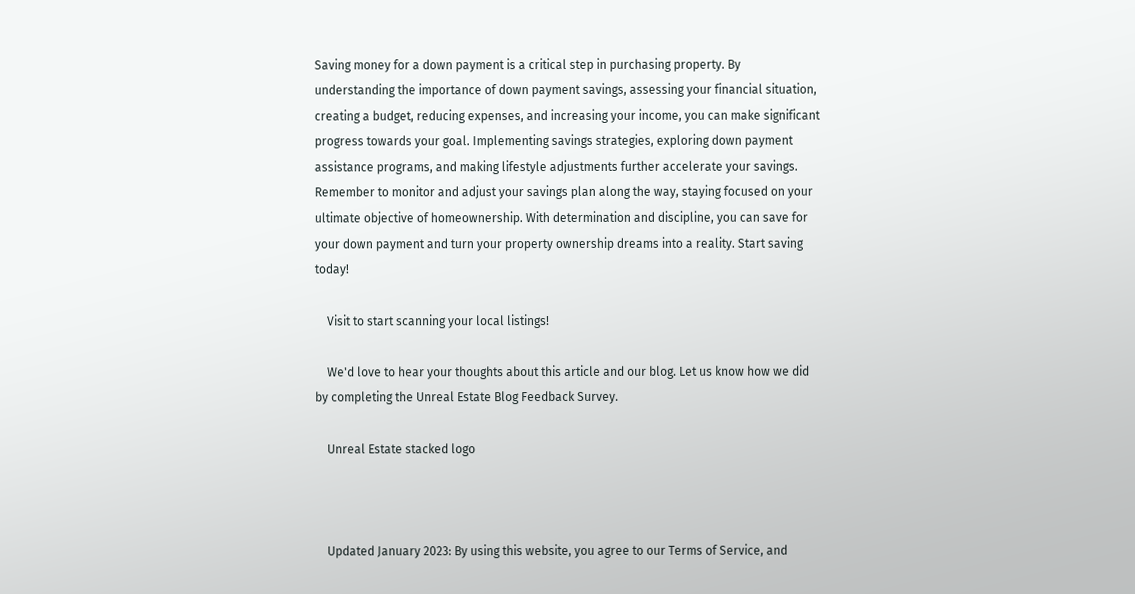Saving money for a down payment is a critical step in purchasing property. By understanding the importance of down payment savings, assessing your financial situation, creating a budget, reducing expenses, and increasing your income, you can make significant progress towards your goal. Implementing savings strategies, exploring down payment assistance programs, and making lifestyle adjustments further accelerate your savings. Remember to monitor and adjust your savings plan along the way, staying focused on your ultimate objective of homeownership. With determination and discipline, you can save for your down payment and turn your property ownership dreams into a reality. Start saving today!

    Visit to start scanning your local listings!

    We'd love to hear your thoughts about this article and our blog. Let us know how we did by completing the Unreal Estate Blog Feedback Survey.

    Unreal Estate stacked logo



    Updated January 2023: By using this website, you agree to our Terms of Service, and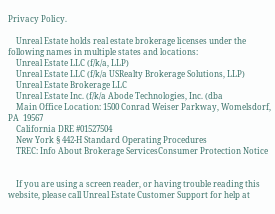Privacy Policy.

    Unreal Estate holds real estate brokerage licenses under the following names in multiple states and locations:
    Unreal Estate LLC (f/k/a, LLP)
    Unreal Estate LLC (f/k/a USRealty Brokerage Solutions, LLP)
    Unreal Estate Brokerage LLC
    Unreal Estate Inc. (f/k/a Abode Technologies, Inc. (dba
    Main Office Location: 1500 Conrad Weiser Parkway, Womelsdorf, PA  19567
    California DRE #01527504
    New York § 442-H Standard Operating Procedures
    TREC: Info About Brokerage ServicesConsumer Protection Notice


    If you are using a screen reader, or having trouble reading this website, please call Unreal Estate Customer Support for help at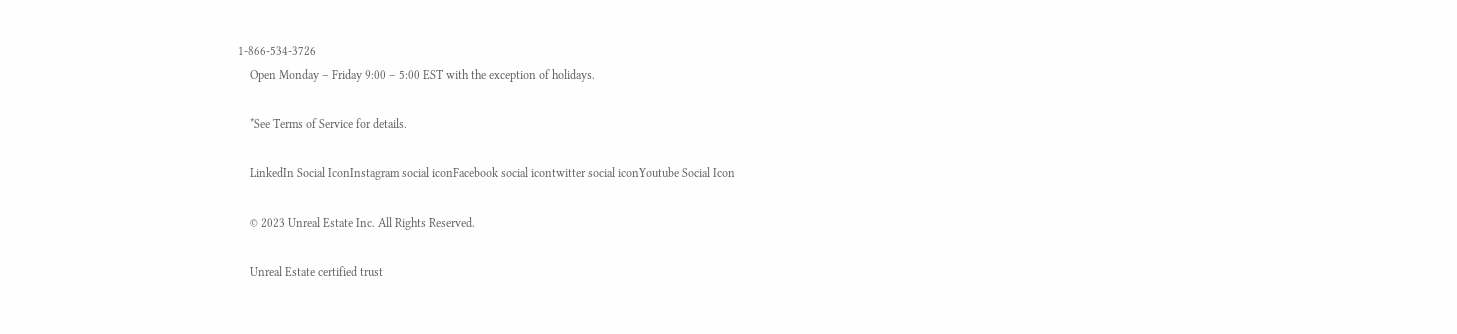1-866-534-3726
    Open Monday – Friday 9:00 – 5:00 EST with the exception of holidays.

    *See Terms of Service for details.

    LinkedIn Social IconInstagram social iconFacebook social icontwitter social iconYoutube Social Icon

    © 2023 Unreal Estate Inc. All Rights Reserved.

    Unreal Estate certified trust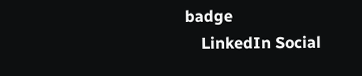badge
    LinkedIn Social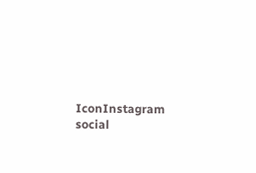IconInstagram social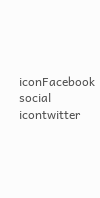iconFacebook social icontwitter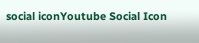social iconYoutube Social Icon